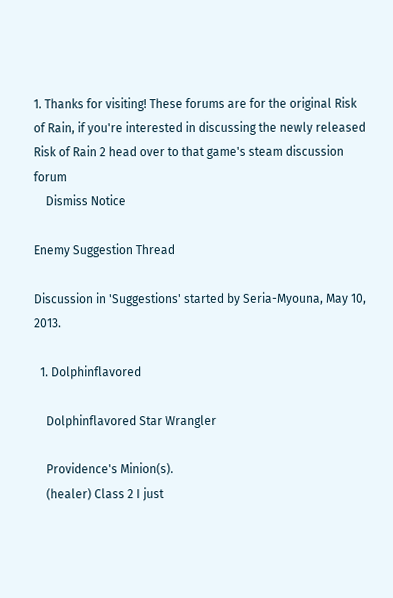1. Thanks for visiting! These forums are for the original Risk of Rain, if you're interested in discussing the newly released Risk of Rain 2 head over to that game's steam discussion forum
    Dismiss Notice

Enemy Suggestion Thread

Discussion in 'Suggestions' started by Seria-Myouna, May 10, 2013.

  1. Dolphinflavored

    Dolphinflavored Star Wrangler

    Providence's Minion(s).
    (healer) Class 2 I just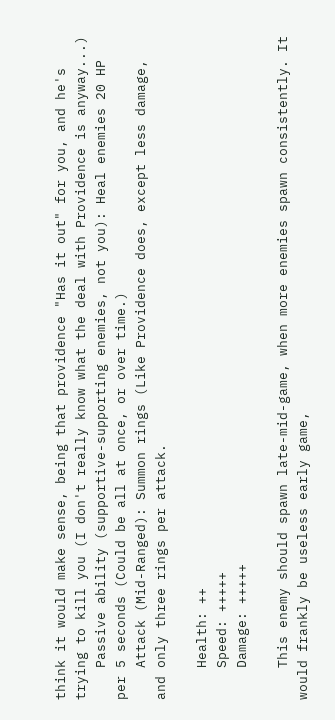think it would make sense, being that providence "Has it out" for you, and he's trying to kill you (I don't really know what the deal with Providence is anyway...)
    Passive ability (supportive-supporting enemies, not you): Heal enemies 20 HP per 5 seconds (Could be all at once, or over time.)
    Attack (Mid-Ranged): Summon rings (Like Providence does, except less damage, and only three rings per attack.

    Health: ++
    Speed: +++++
    Damage: +++++

    This enemy should spawn late-mid-game, when more enemies spawn consistently. It would frankly be useless early game,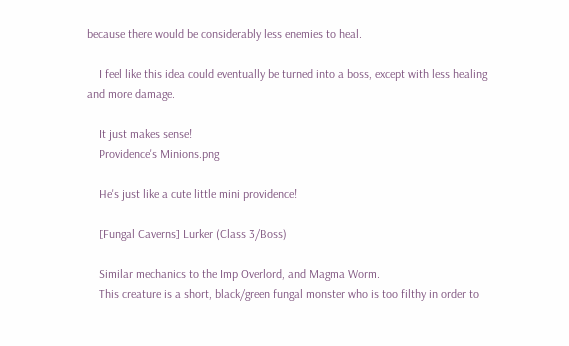because there would be considerably less enemies to heal.

    I feel like this idea could eventually be turned into a boss, except with less healing and more damage.

    It just makes sense!
    Providence's Minions.png

    He's just like a cute little mini providence!

    [Fungal Caverns] Lurker (Class 3/Boss)

    Similar mechanics to the Imp Overlord, and Magma Worm.
    This creature is a short, black/green fungal monster who is too filthy in order to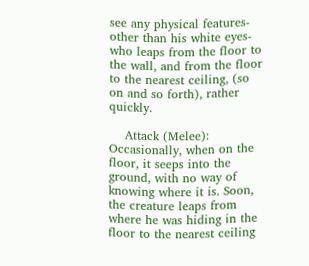see any physical features-other than his white eyes-who leaps from the floor to the wall, and from the floor to the nearest ceiling, (so on and so forth), rather quickly.

    Attack (Melee): Occasionally, when on the floor, it seeps into the ground, with no way of knowing where it is. Soon, the creature leaps from where he was hiding in the floor to the nearest ceiling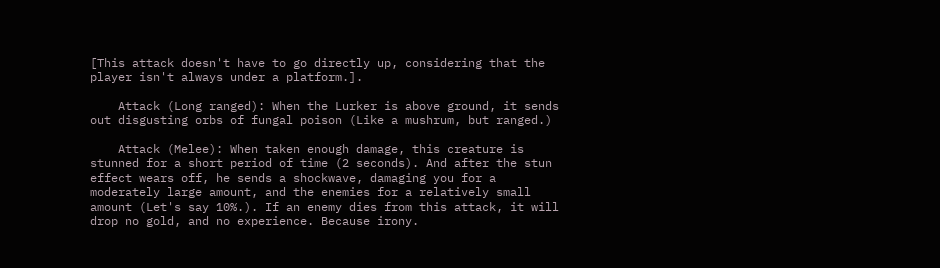[This attack doesn't have to go directly up, considering that the player isn't always under a platform.].

    Attack (Long ranged): When the Lurker is above ground, it sends out disgusting orbs of fungal poison (Like a mushrum, but ranged.)

    Attack (Melee): When taken enough damage, this creature is stunned for a short period of time (2 seconds). And after the stun effect wears off, he sends a shockwave, damaging you for a moderately large amount, and the enemies for a relatively small amount (Let's say 10%.). If an enemy dies from this attack, it will drop no gold, and no experience. Because irony.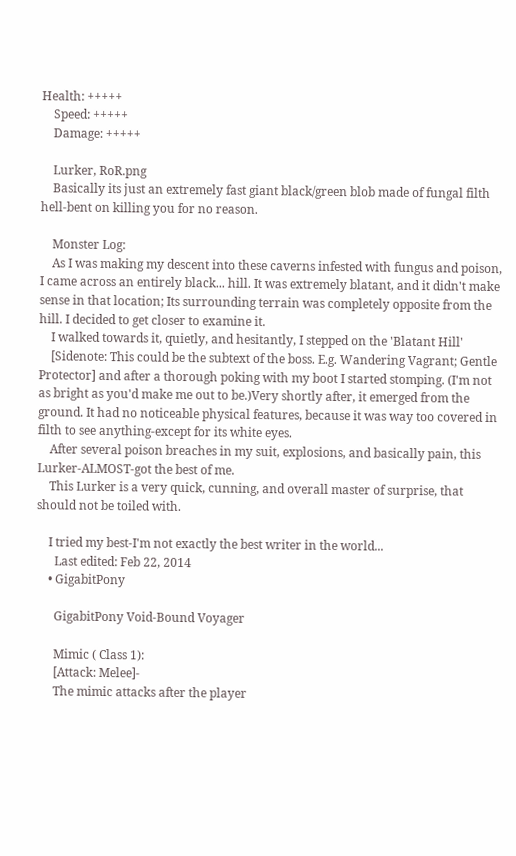Health: +++++
    Speed: +++++
    Damage: +++++

    Lurker, RoR.png
    Basically its just an extremely fast giant black/green blob made of fungal filth hell-bent on killing you for no reason.

    Monster Log:
    As I was making my descent into these caverns infested with fungus and poison, I came across an entirely black... hill. It was extremely blatant, and it didn't make sense in that location; Its surrounding terrain was completely opposite from the hill. I decided to get closer to examine it.
    I walked towards it, quietly, and hesitantly, I stepped on the 'Blatant Hill'
    [Sidenote: This could be the subtext of the boss. E.g. Wandering Vagrant; Gentle Protector] and after a thorough poking with my boot I started stomping. (I'm not as bright as you'd make me out to be.)Very shortly after, it emerged from the ground. It had no noticeable physical features, because it was way too covered in filth to see anything-except for its white eyes.
    After several poison breaches in my suit, explosions, and basically pain, this Lurker-ALMOST-got the best of me.
    This Lurker is a very quick, cunning, and overall master of surprise, that should not be toiled with.

    I tried my best-I'm not exactly the best writer in the world...
      Last edited: Feb 22, 2014
    • GigabitPony

      GigabitPony Void-Bound Voyager

      Mimic ( Class 1):
      [Attack: Melee]-
      The mimic attacks after the player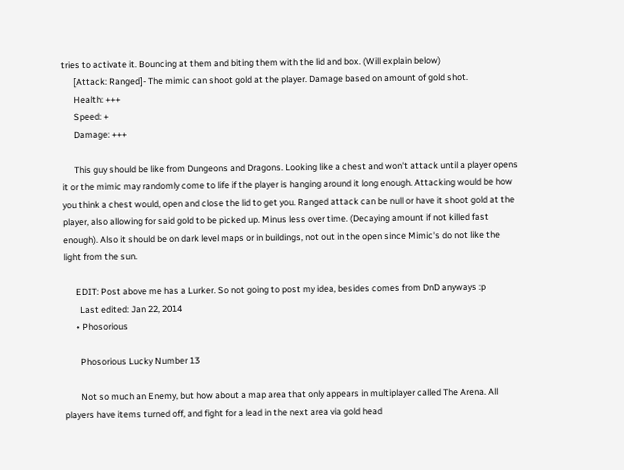tries to activate it. Bouncing at them and biting them with the lid and box. (Will explain below)
      [Attack: Ranged]- The mimic can shoot gold at the player. Damage based on amount of gold shot.
      Health: +++
      Speed: +
      Damage: +++

      This guy should be like from Dungeons and Dragons. Looking like a chest and won't attack until a player opens it or the mimic may randomly come to life if the player is hanging around it long enough. Attacking would be how you think a chest would, open and close the lid to get you. Ranged attack can be null or have it shoot gold at the player, also allowing for said gold to be picked up. Minus less over time. (Decaying amount if not killed fast enough). Also it should be on dark level maps or in buildings, not out in the open since Mimic's do not like the light from the sun.

      EDIT: Post above me has a Lurker. So not going to post my idea, besides comes from DnD anyways :p
        Last edited: Jan 22, 2014
      • Phosorious

        Phosorious Lucky Number 13

        Not so much an Enemy, but how about a map area that only appears in multiplayer called The Arena. All players have items turned off, and fight for a lead in the next area via gold head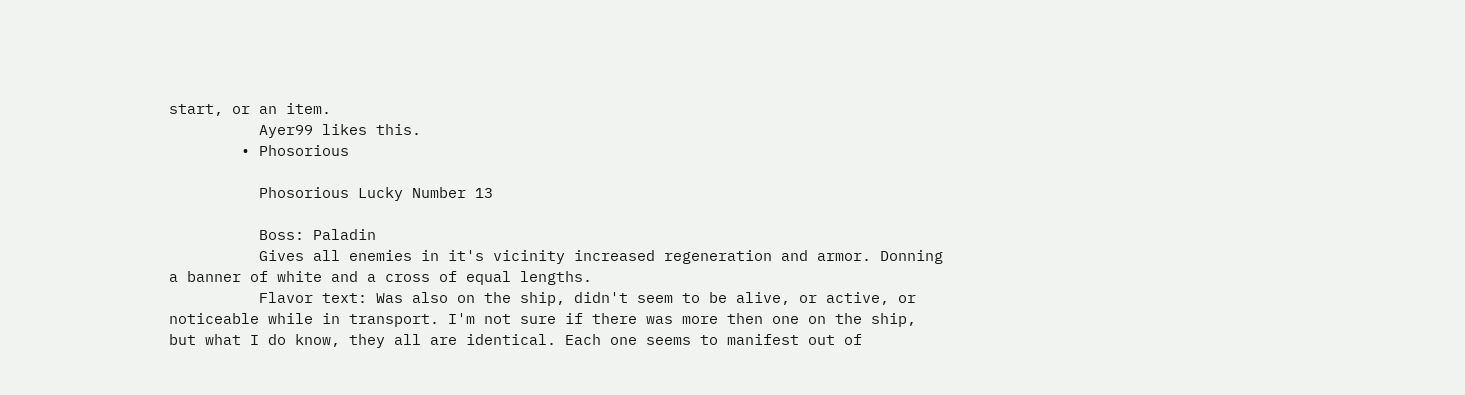start, or an item.
          Ayer99 likes this.
        • Phosorious

          Phosorious Lucky Number 13

          Boss: Paladin
          Gives all enemies in it's vicinity increased regeneration and armor. Donning a banner of white and a cross of equal lengths.
          Flavor text: Was also on the ship, didn't seem to be alive, or active, or noticeable while in transport. I'm not sure if there was more then one on the ship, but what I do know, they all are identical. Each one seems to manifest out of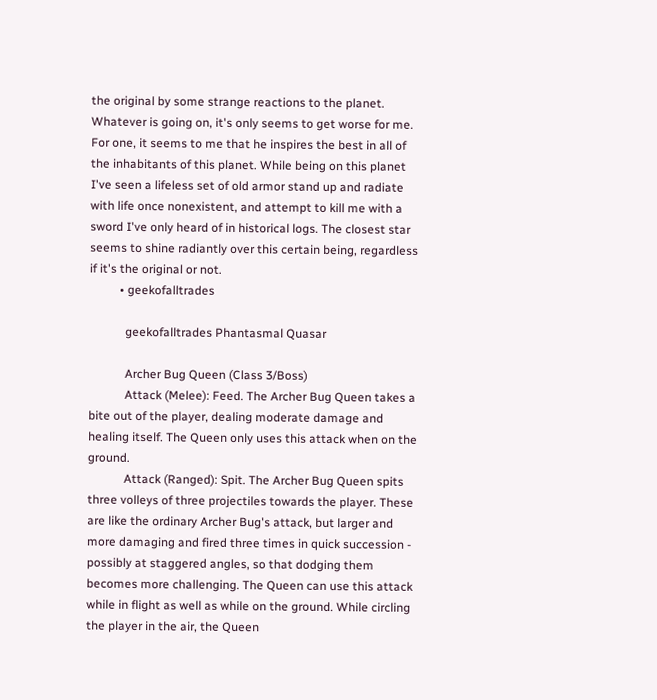the original by some strange reactions to the planet. Whatever is going on, it's only seems to get worse for me. For one, it seems to me that he inspires the best in all of the inhabitants of this planet. While being on this planet I've seen a lifeless set of old armor stand up and radiate with life once nonexistent, and attempt to kill me with a sword I've only heard of in historical logs. The closest star seems to shine radiantly over this certain being, regardless if it's the original or not.
          • geekofalltrades

            geekofalltrades Phantasmal Quasar

            Archer Bug Queen (Class 3/Boss)
            Attack (Melee): Feed. The Archer Bug Queen takes a bite out of the player, dealing moderate damage and healing itself. The Queen only uses this attack when on the ground.
            Attack (Ranged): Spit. The Archer Bug Queen spits three volleys of three projectiles towards the player. These are like the ordinary Archer Bug's attack, but larger and more damaging and fired three times in quick succession - possibly at staggered angles, so that dodging them becomes more challenging. The Queen can use this attack while in flight as well as while on the ground. While circling the player in the air, the Queen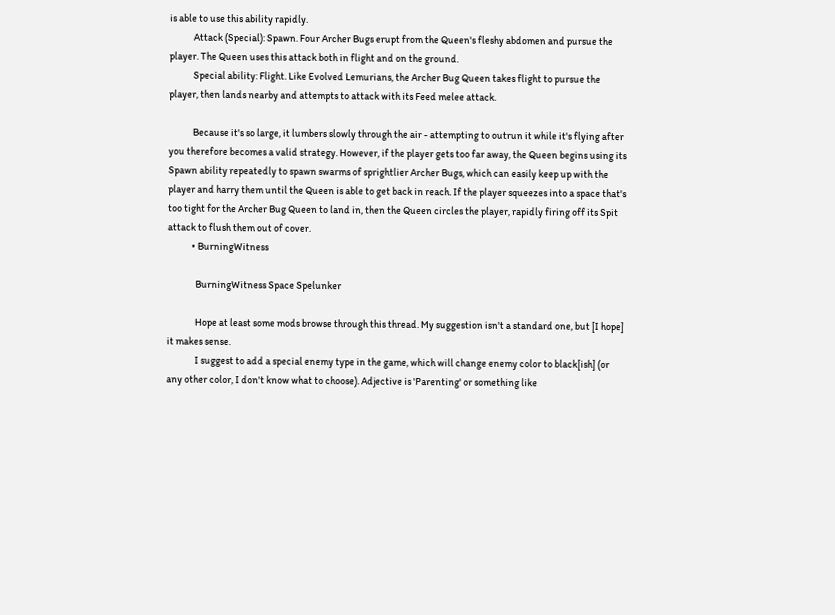is able to use this ability rapidly.
            Attack (Special): Spawn. Four Archer Bugs erupt from the Queen's fleshy abdomen and pursue the player. The Queen uses this attack both in flight and on the ground.
            Special ability: Flight. Like Evolved Lemurians, the Archer Bug Queen takes flight to pursue the player, then lands nearby and attempts to attack with its Feed melee attack.

            Because it's so large, it lumbers slowly through the air - attempting to outrun it while it's flying after you therefore becomes a valid strategy. However, if the player gets too far away, the Queen begins using its Spawn ability repeatedly to spawn swarms of sprightlier Archer Bugs, which can easily keep up with the player and harry them until the Queen is able to get back in reach. If the player squeezes into a space that's too tight for the Archer Bug Queen to land in, then the Queen circles the player, rapidly firing off its Spit attack to flush them out of cover.
            • BurningWitness

              BurningWitness Space Spelunker

              Hope at least some mods browse through this thread. My suggestion isn't a standard one, but [I hope] it makes sense.
              I suggest to add a special enemy type in the game, which will change enemy color to black[ish] (or any other color, I don't know what to choose). Adjective is 'Parenting' or something like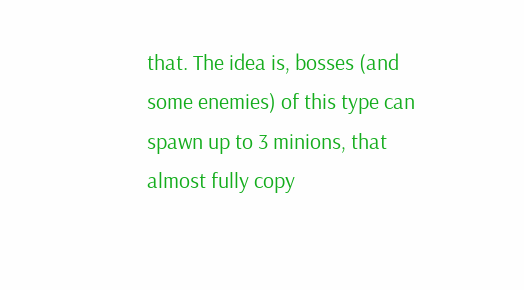that. The idea is, bosses (and some enemies) of this type can spawn up to 3 minions, that almost fully copy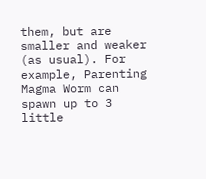them, but are smaller and weaker (as usual). For example, Parenting Magma Worm can spawn up to 3 little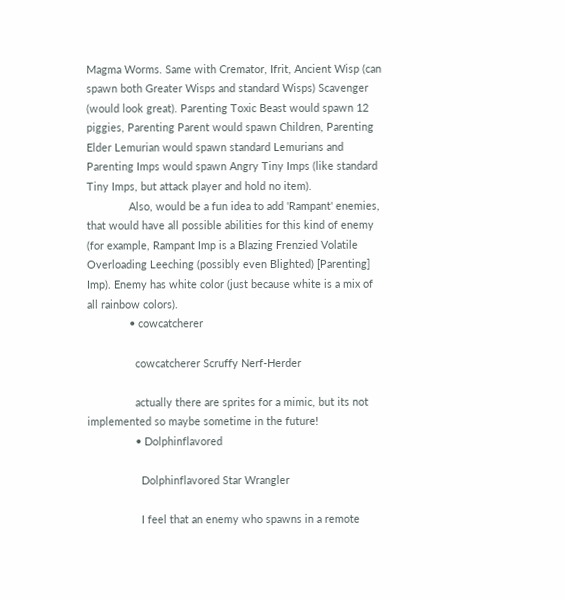Magma Worms. Same with Cremator, Ifrit, Ancient Wisp (can spawn both Greater Wisps and standard Wisps) Scavenger (would look great). Parenting Toxic Beast would spawn 12 piggies, Parenting Parent would spawn Children, Parenting Elder Lemurian would spawn standard Lemurians and Parenting Imps would spawn Angry Tiny Imps (like standard Tiny Imps, but attack player and hold no item).
              Also, would be a fun idea to add 'Rampant' enemies, that would have all possible abilities for this kind of enemy (for example, Rampant Imp is a Blazing Frenzied Volatile Overloading Leeching (possibly even Blighted) [Parenting] Imp). Enemy has white color (just because white is a mix of all rainbow colors).
              • cowcatcherer

                cowcatcherer Scruffy Nerf-Herder

                actually there are sprites for a mimic, but its not implemented so maybe sometime in the future!
                • Dolphinflavored

                  Dolphinflavored Star Wrangler

                  I feel that an enemy who spawns in a remote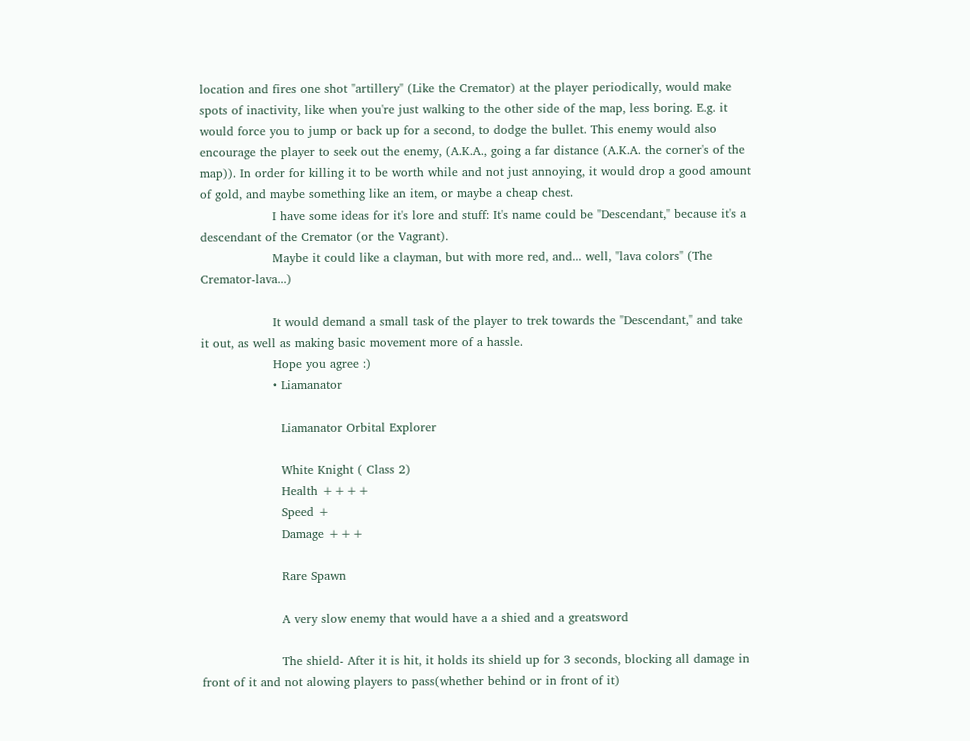location and fires one shot "artillery" (Like the Cremator) at the player periodically, would make spots of inactivity, like when you're just walking to the other side of the map, less boring. E.g. it would force you to jump or back up for a second, to dodge the bullet. This enemy would also encourage the player to seek out the enemy, (A.K.A., going a far distance (A.K.A. the corner's of the map)). In order for killing it to be worth while and not just annoying, it would drop a good amount of gold, and maybe something like an item, or maybe a cheap chest.
                  I have some ideas for it's lore and stuff: It's name could be "Descendant," because it's a descendant of the Cremator (or the Vagrant).
                  Maybe it could like a clayman, but with more red, and... well, "lava colors" (The Cremator-lava...)

                  It would demand a small task of the player to trek towards the "Descendant," and take it out, as well as making basic movement more of a hassle.
                  Hope you agree :)
                  • Liamanator

                    Liamanator Orbital Explorer

                    White Knight ( Class 2)
                    Health ++++
                    Speed +
                    Damage +++

                    Rare Spawn

                    A very slow enemy that would have a a shied and a greatsword

                    The shield- After it is hit, it holds its shield up for 3 seconds, blocking all damage in front of it and not alowing players to pass(whether behind or in front of it)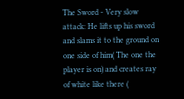The Sword - Very slow attack: He lifts up his sword and slams it to the ground on one side of him( The one the player is on) and creates ray of white like there (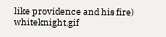like providence and his fire) whiteknight.gif